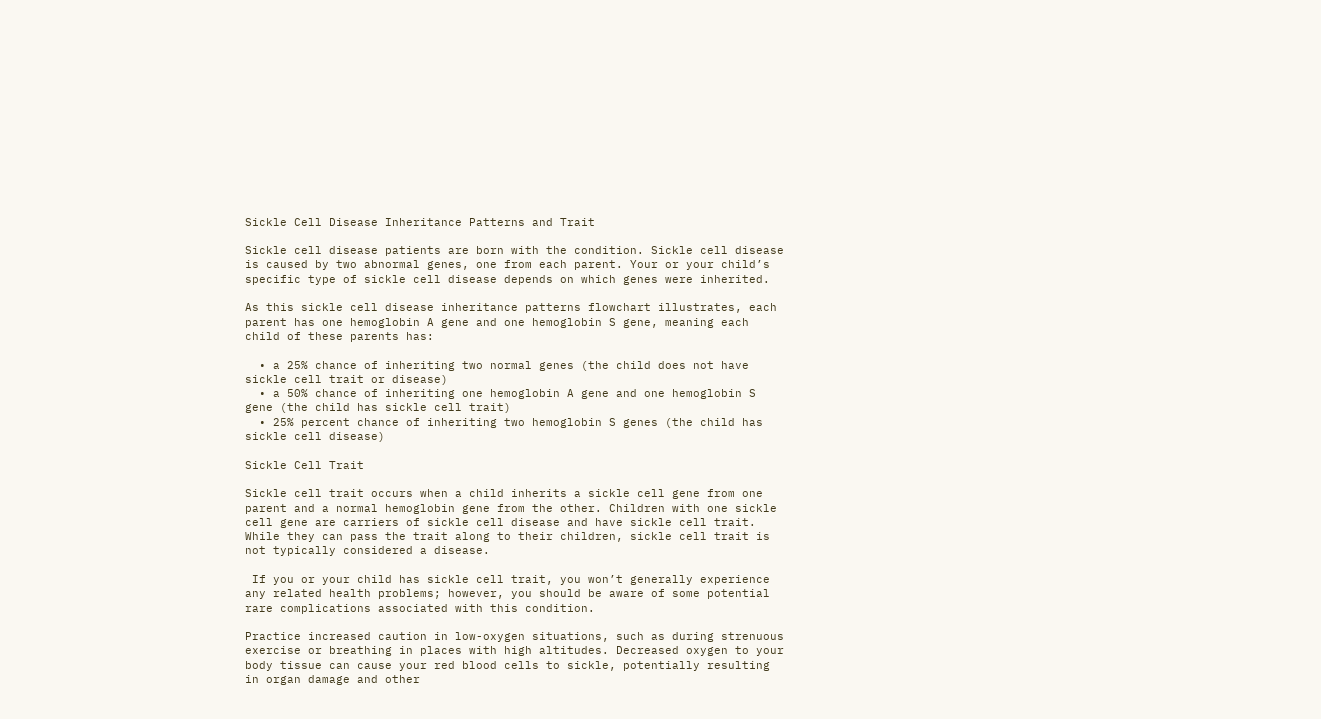Sickle Cell Disease Inheritance Patterns and Trait

Sickle cell disease patients are born with the condition. Sickle cell disease is caused by two abnormal genes, one from each parent. Your or your child’s specific type of sickle cell disease depends on which genes were inherited.

As this sickle cell disease inheritance patterns flowchart illustrates, each parent has one hemoglobin A gene and one hemoglobin S gene, meaning each child of these parents has:

  • a 25% chance of inheriting two normal genes (the child does not have sickle cell trait or disease)
  • a 50% chance of inheriting one hemoglobin A gene and one hemoglobin S gene (the child has sickle cell trait)
  • 25% percent chance of inheriting two hemoglobin S genes (the child has sickle cell disease)

Sickle Cell Trait

Sickle cell trait occurs when a child inherits a sickle cell gene from one parent and a normal hemoglobin gene from the other. Children with one sickle cell gene are carriers of sickle cell disease and have sickle cell trait. While they can pass the trait along to their children, sickle cell trait is not typically considered a disease.

 If you or your child has sickle cell trait, you won’t generally experience any related health problems; however, you should be aware of some potential rare complications associated with this condition.

Practice increased caution in low-oxygen situations, such as during strenuous exercise or breathing in places with high altitudes. Decreased oxygen to your body tissue can cause your red blood cells to sickle, potentially resulting in organ damage and other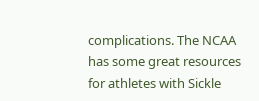complications. The NCAA has some great resources for athletes with Sickle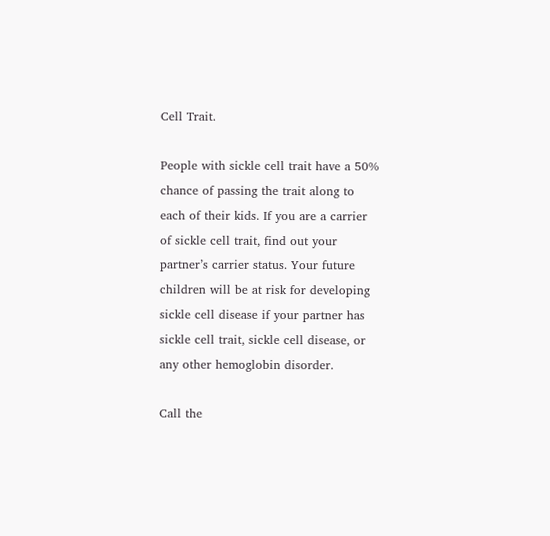Cell Trait.

People with sickle cell trait have a 50% chance of passing the trait along to each of their kids. If you are a carrier of sickle cell trait, find out your partner’s carrier status. Your future children will be at risk for developing sickle cell disease if your partner has sickle cell trait, sickle cell disease, or any other hemoglobin disorder.

Call the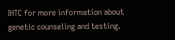IHTC for more information about genetic counseling and testing.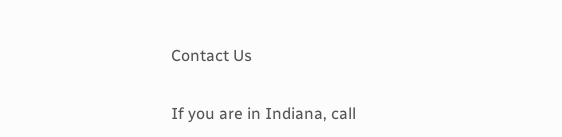Contact Us

If you are in Indiana, call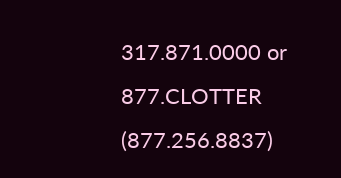317.871.0000 or 877.CLOTTER (877.256.8837)